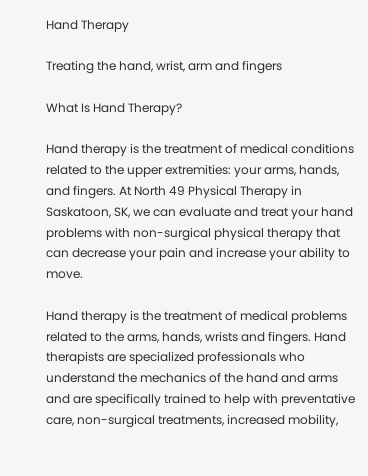Hand Therapy

Treating the hand, wrist, arm and fingers

What Is Hand Therapy?

Hand therapy is the treatment of medical conditions related to the upper extremities: your arms, hands, and fingers. At North 49 Physical Therapy in Saskatoon, SK, we can evaluate and treat your hand problems with non-surgical physical therapy that can decrease your pain and increase your ability to move.

Hand therapy is the treatment of medical problems related to the arms, hands, wrists and fingers. Hand therapists are specialized professionals who understand the mechanics of the hand and arms and are specifically trained to help with preventative care, non-surgical treatments, increased mobility,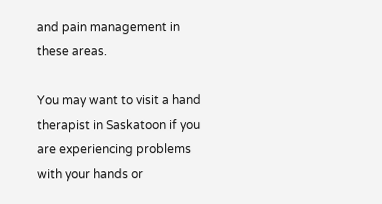and pain management in these areas.

You may want to visit a hand therapist in Saskatoon if you are experiencing problems with your hands or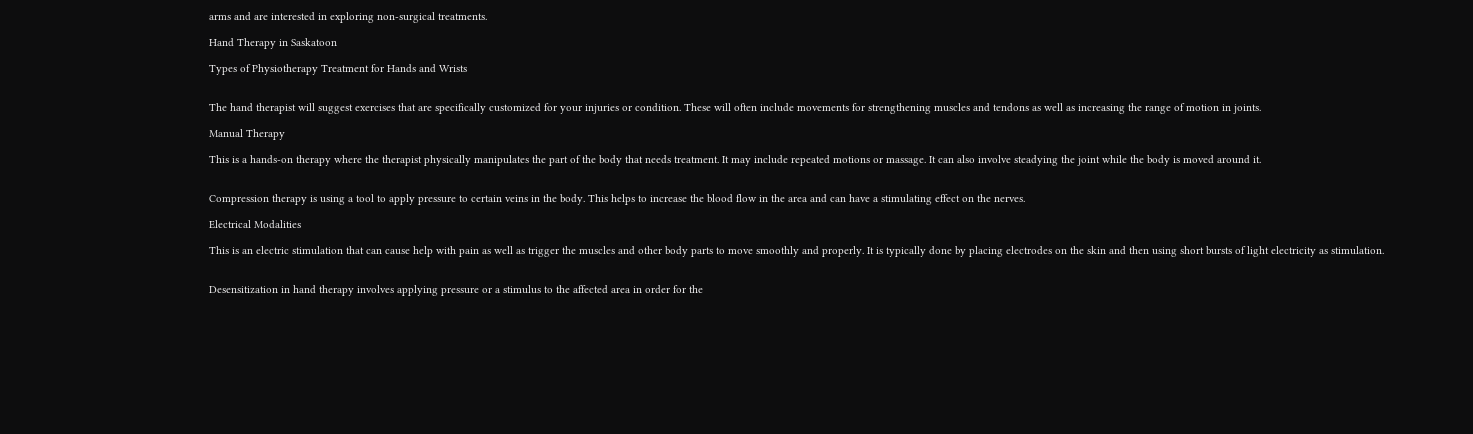arms and are interested in exploring non-surgical treatments.

Hand Therapy in Saskatoon

Types of Physiotherapy Treatment for Hands and Wrists


The hand therapist will suggest exercises that are specifically customized for your injuries or condition. These will often include movements for strengthening muscles and tendons as well as increasing the range of motion in joints.

Manual Therapy

This is a hands-on therapy where the therapist physically manipulates the part of the body that needs treatment. It may include repeated motions or massage. It can also involve steadying the joint while the body is moved around it.


Compression therapy is using a tool to apply pressure to certain veins in the body. This helps to increase the blood flow in the area and can have a stimulating effect on the nerves.

Electrical Modalities

This is an electric stimulation that can cause help with pain as well as trigger the muscles and other body parts to move smoothly and properly. It is typically done by placing electrodes on the skin and then using short bursts of light electricity as stimulation.


Desensitization in hand therapy involves applying pressure or a stimulus to the affected area in order for the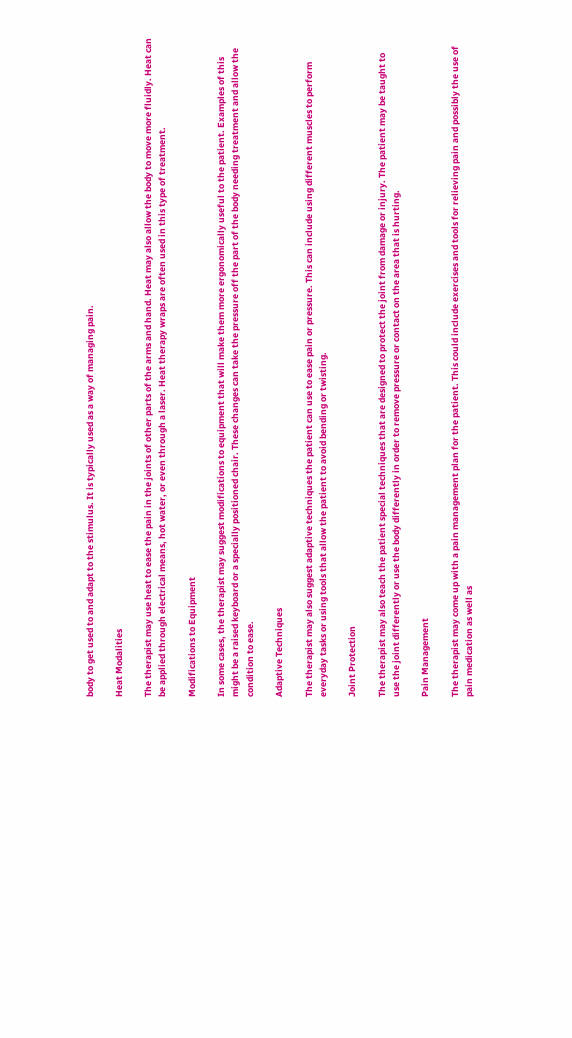body to get used to and adapt to the stimulus. It is typically used as a way of managing pain.

Heat Modalities

The therapist may use heat to ease the pain in the joints of other parts of the arms and hand. Heat may also allow the body to move more fluidly. Heat can be applied through electrical means, hot water, or even through a laser. Heat therapy wraps are often used in this type of treatment.

Modifications to Equipment

In some cases, the therapist may suggest modifications to equipment that will make them more ergonomically useful to the patient. Examples of this might be a raised keyboard or a specially positioned chair. These changes can take the pressure off the part of the body needing treatment and allow the condition to ease.

Adaptive Techniques

The therapist may also suggest adaptive techniques the patient can use to ease pain or pressure. This can include using different muscles to perform everyday tasks or using tools that allow the patient to avoid bending or twisting.

Joint Protection

The therapist may also teach the patient special techniques that are designed to protect the joint from damage or injury. The patient may be taught to use the joint differently or use the body differently in order to remove pressure or contact on the area that is hurting.

Pain Management

The therapist may come up with a pain management plan for the patient. This could include exercises and tools for relieving pain and possibly the use of pain medication as well as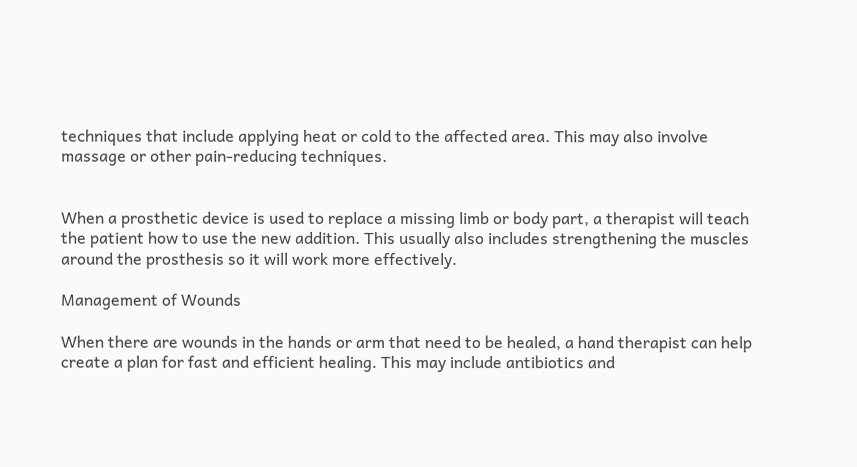techniques that include applying heat or cold to the affected area. This may also involve massage or other pain-reducing techniques.


When a prosthetic device is used to replace a missing limb or body part, a therapist will teach the patient how to use the new addition. This usually also includes strengthening the muscles around the prosthesis so it will work more effectively.

Management of Wounds

When there are wounds in the hands or arm that need to be healed, a hand therapist can help create a plan for fast and efficient healing. This may include antibiotics and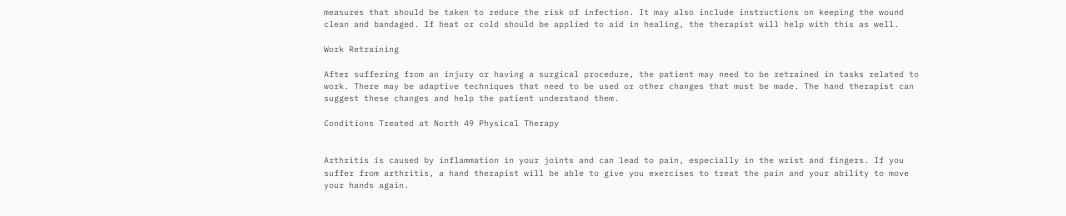measures that should be taken to reduce the risk of infection. It may also include instructions on keeping the wound clean and bandaged. If heat or cold should be applied to aid in healing, the therapist will help with this as well.

Work Retraining

After suffering from an injury or having a surgical procedure, the patient may need to be retrained in tasks related to work. There may be adaptive techniques that need to be used or other changes that must be made. The hand therapist can suggest these changes and help the patient understand them.

Conditions Treated at North 49 Physical Therapy


Arthritis is caused by inflammation in your joints and can lead to pain, especially in the wrist and fingers. If you suffer from arthritis, a hand therapist will be able to give you exercises to treat the pain and your ability to move your hands again.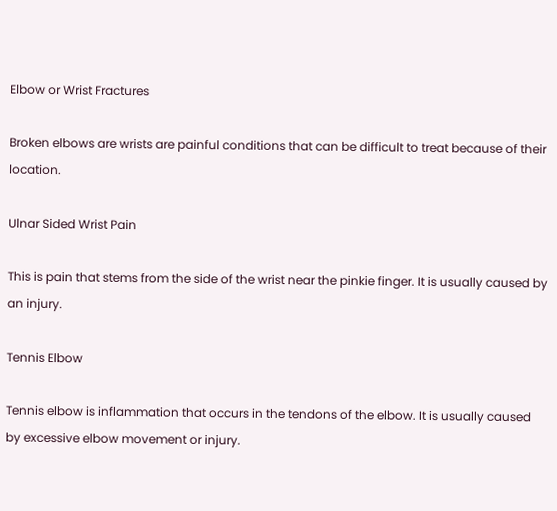Elbow or Wrist Fractures

Broken elbows are wrists are painful conditions that can be difficult to treat because of their location.

Ulnar Sided Wrist Pain

This is pain that stems from the side of the wrist near the pinkie finger. It is usually caused by an injury.

Tennis Elbow

Tennis elbow is inflammation that occurs in the tendons of the elbow. It is usually caused by excessive elbow movement or injury.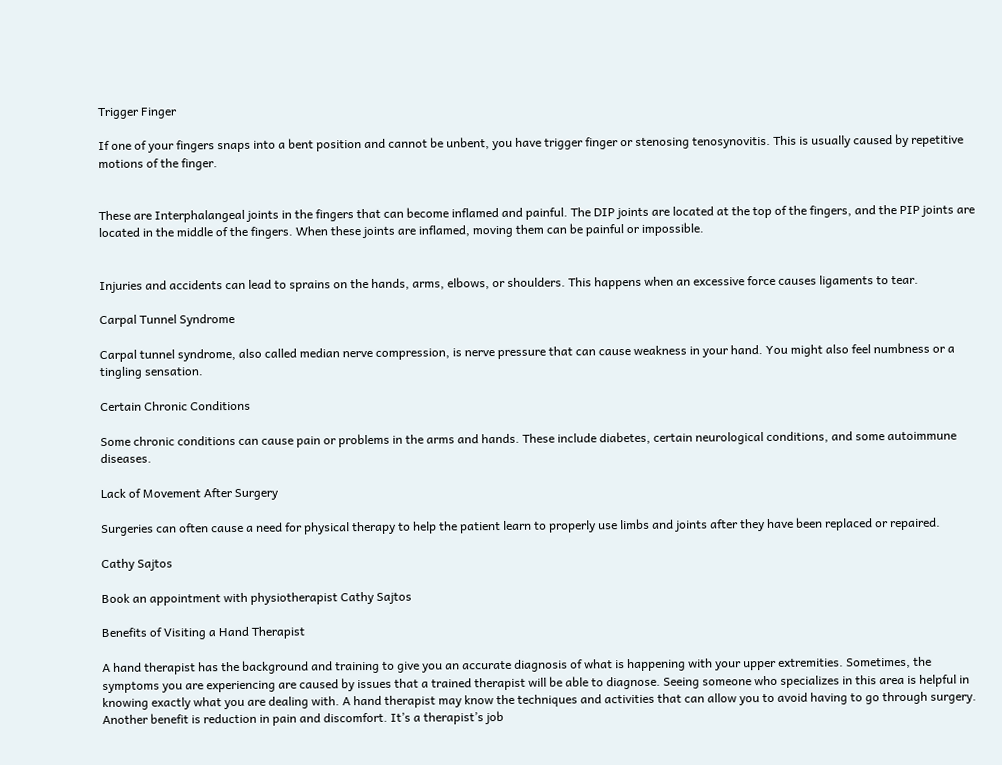Trigger Finger

If one of your fingers snaps into a bent position and cannot be unbent, you have trigger finger or stenosing tenosynovitis. This is usually caused by repetitive motions of the finger.


These are Interphalangeal joints in the fingers that can become inflamed and painful. The DIP joints are located at the top of the fingers, and the PIP joints are located in the middle of the fingers. When these joints are inflamed, moving them can be painful or impossible.


Injuries and accidents can lead to sprains on the hands, arms, elbows, or shoulders. This happens when an excessive force causes ligaments to tear.

Carpal Tunnel Syndrome

Carpal tunnel syndrome, also called median nerve compression, is nerve pressure that can cause weakness in your hand. You might also feel numbness or a tingling sensation.

Certain Chronic Conditions

Some chronic conditions can cause pain or problems in the arms and hands. These include diabetes, certain neurological conditions, and some autoimmune diseases.

Lack of Movement After Surgery

Surgeries can often cause a need for physical therapy to help the patient learn to properly use limbs and joints after they have been replaced or repaired.

Cathy Sajtos

Book an appointment with physiotherapist Cathy Sajtos

Benefits of Visiting a Hand Therapist

A hand therapist has the background and training to give you an accurate diagnosis of what is happening with your upper extremities. Sometimes, the symptoms you are experiencing are caused by issues that a trained therapist will be able to diagnose. Seeing someone who specializes in this area is helpful in knowing exactly what you are dealing with. A hand therapist may know the techniques and activities that can allow you to avoid having to go through surgery. Another benefit is reduction in pain and discomfort. It’s a therapist’s job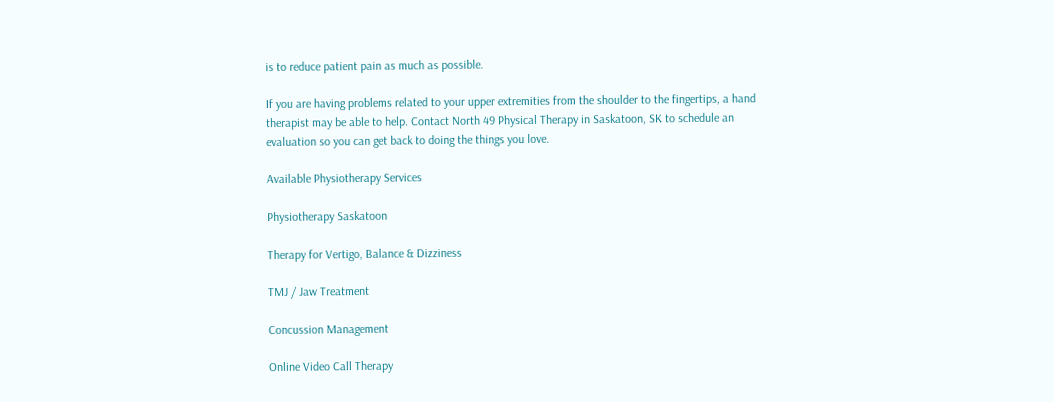is to reduce patient pain as much as possible.

If you are having problems related to your upper extremities from the shoulder to the fingertips, a hand therapist may be able to help. Contact North 49 Physical Therapy in Saskatoon, SK to schedule an evaluation so you can get back to doing the things you love.

Available Physiotherapy Services

Physiotherapy Saskatoon

Therapy for Vertigo, Balance & Dizziness

TMJ / Jaw Treatment

Concussion Management

Online Video Call Therapy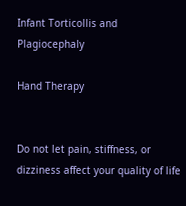Infant Torticollis and Plagiocephaly

Hand Therapy


Do not let pain, stiffness, or dizziness affect your quality of life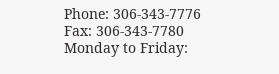Phone: 306-343-7776
Fax: 306-343-7780
Monday to Friday: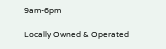9am-6pm

Locally Owned & Operated